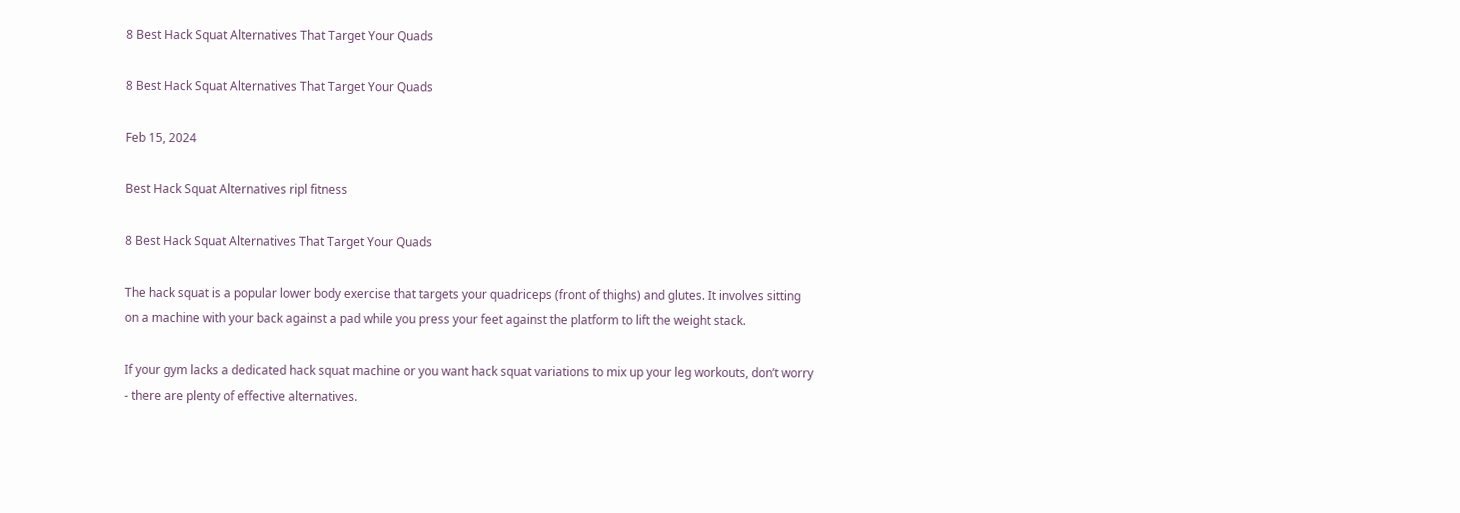8 Best Hack Squat Alternatives That Target Your Quads

8 Best Hack Squat Alternatives That Target Your Quads

Feb 15, 2024

Best Hack Squat Alternatives ripl fitness

8 Best Hack Squat Alternatives That Target Your Quads

The hack squat is a popular lower body exercise that targets your quadriceps (front of thighs) and glutes. It involves sitting on a machine with your back against a pad while you press your feet against the platform to lift the weight stack.

If your gym lacks a dedicated hack squat machine or you want hack squat variations to mix up your leg workouts, don’t worry - there are plenty of effective alternatives.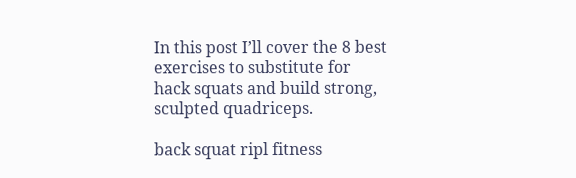In this post I’ll cover the 8 best exercises to substitute for hack squats and build strong, sculpted quadriceps.

back squat ripl fitness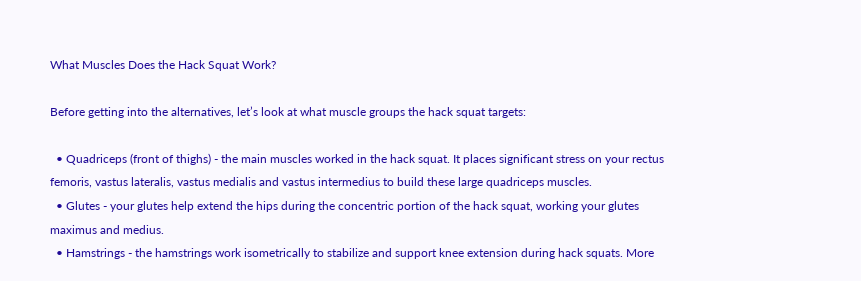What Muscles Does the Hack Squat Work?

Before getting into the alternatives, let’s look at what muscle groups the hack squat targets:

  • Quadriceps (front of thighs) - the main muscles worked in the hack squat. It places significant stress on your rectus femoris, vastus lateralis, vastus medialis and vastus intermedius to build these large quadriceps muscles.
  • Glutes - your glutes help extend the hips during the concentric portion of the hack squat, working your glutes maximus and medius.
  • Hamstrings - the hamstrings work isometrically to stabilize and support knee extension during hack squats. More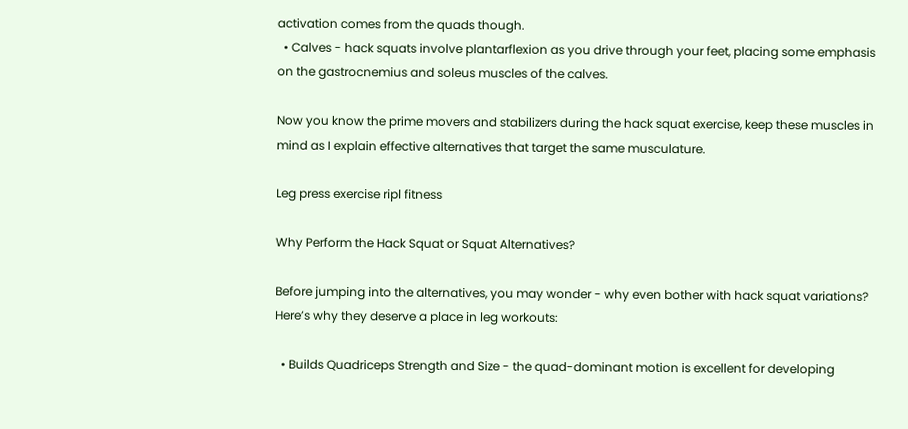activation comes from the quads though.
  • Calves - hack squats involve plantarflexion as you drive through your feet, placing some emphasis on the gastrocnemius and soleus muscles of the calves.

Now you know the prime movers and stabilizers during the hack squat exercise, keep these muscles in mind as I explain effective alternatives that target the same musculature.

Leg press exercise ripl fitness

Why Perform the Hack Squat or Squat Alternatives?

Before jumping into the alternatives, you may wonder - why even bother with hack squat variations? Here’s why they deserve a place in leg workouts:

  • Builds Quadriceps Strength and Size - the quad-dominant motion is excellent for developing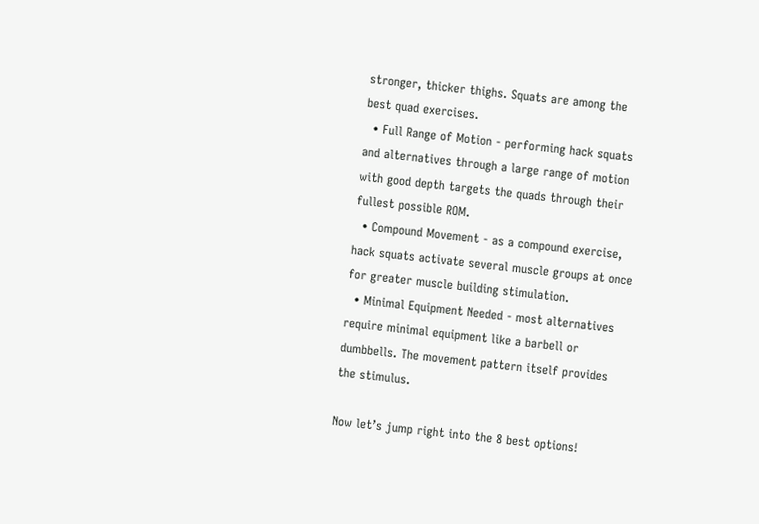stronger, thicker thighs. Squats are among the best quad exercises.
  • Full Range of Motion - performing hack squats and alternatives through a large range of motion with good depth targets the quads through their fullest possible ROM.
  • Compound Movement - as a compound exercise, hack squats activate several muscle groups at once for greater muscle building stimulation.
  • Minimal Equipment Needed - most alternatives require minimal equipment like a barbell or dumbbells. The movement pattern itself provides the stimulus.

Now let’s jump right into the 8 best options!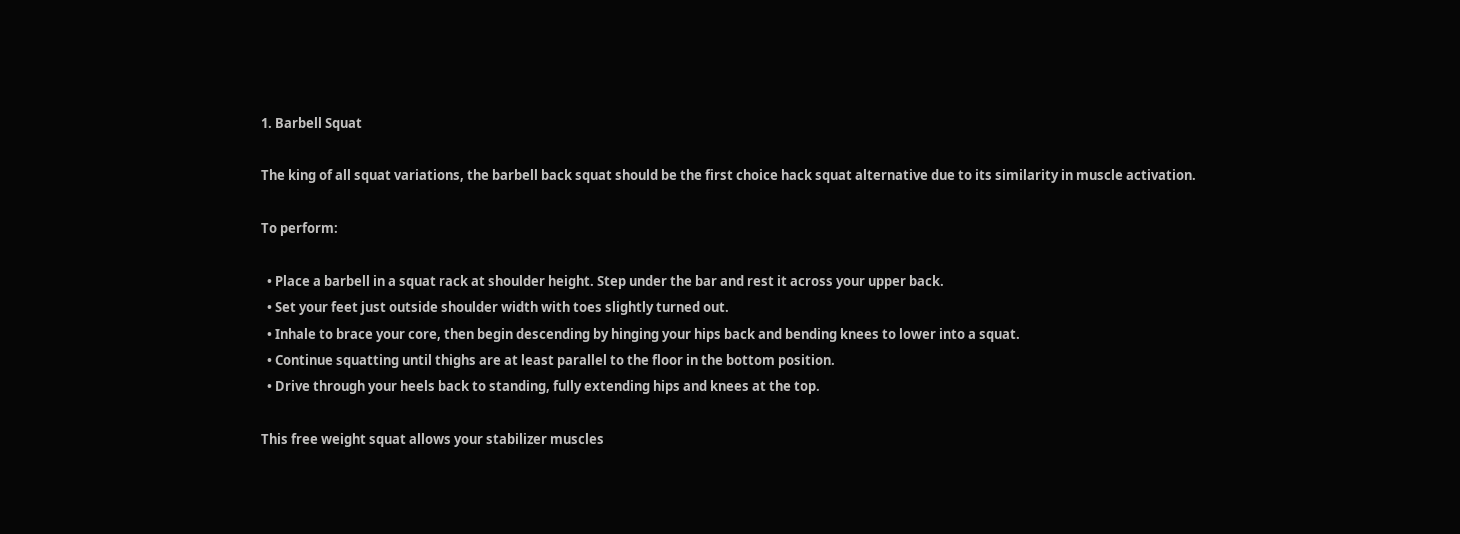1. Barbell Squat

The king of all squat variations, the barbell back squat should be the first choice hack squat alternative due to its similarity in muscle activation.

To perform:

  • Place a barbell in a squat rack at shoulder height. Step under the bar and rest it across your upper back.
  • Set your feet just outside shoulder width with toes slightly turned out.
  • Inhale to brace your core, then begin descending by hinging your hips back and bending knees to lower into a squat.
  • Continue squatting until thighs are at least parallel to the floor in the bottom position.
  • Drive through your heels back to standing, fully extending hips and knees at the top.

This free weight squat allows your stabilizer muscles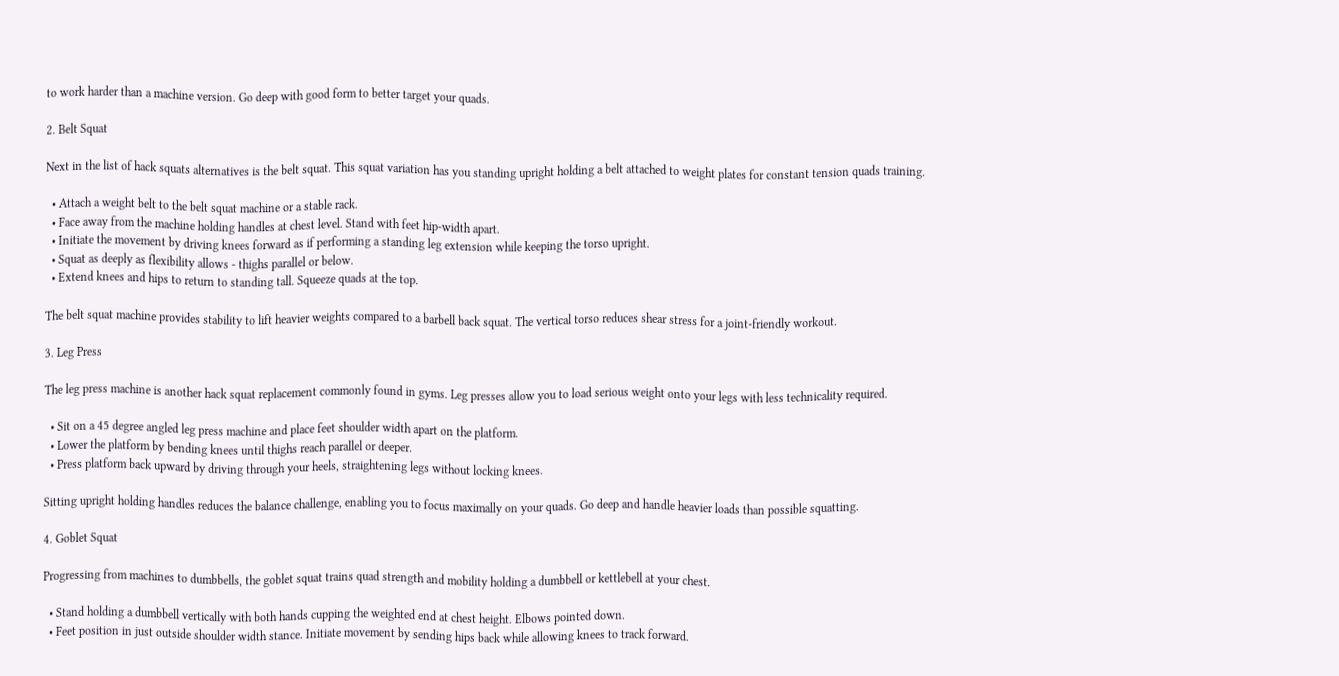to work harder than a machine version. Go deep with good form to better target your quads.

2. Belt Squat

Next in the list of hack squats alternatives is the belt squat. This squat variation has you standing upright holding a belt attached to weight plates for constant tension quads training.

  • Attach a weight belt to the belt squat machine or a stable rack.
  • Face away from the machine holding handles at chest level. Stand with feet hip-width apart.
  • Initiate the movement by driving knees forward as if performing a standing leg extension while keeping the torso upright.
  • Squat as deeply as flexibility allows - thighs parallel or below.
  • Extend knees and hips to return to standing tall. Squeeze quads at the top.

The belt squat machine provides stability to lift heavier weights compared to a barbell back squat. The vertical torso reduces shear stress for a joint-friendly workout.

3. Leg Press

The leg press machine is another hack squat replacement commonly found in gyms. Leg presses allow you to load serious weight onto your legs with less technicality required.

  • Sit on a 45 degree angled leg press machine and place feet shoulder width apart on the platform.
  • Lower the platform by bending knees until thighs reach parallel or deeper.
  • Press platform back upward by driving through your heels, straightening legs without locking knees.

Sitting upright holding handles reduces the balance challenge, enabling you to focus maximally on your quads. Go deep and handle heavier loads than possible squatting.

4. Goblet Squat

Progressing from machines to dumbbells, the goblet squat trains quad strength and mobility holding a dumbbell or kettlebell at your chest.

  • Stand holding a dumbbell vertically with both hands cupping the weighted end at chest height. Elbows pointed down.
  • Feet position in just outside shoulder width stance. Initiate movement by sending hips back while allowing knees to track forward.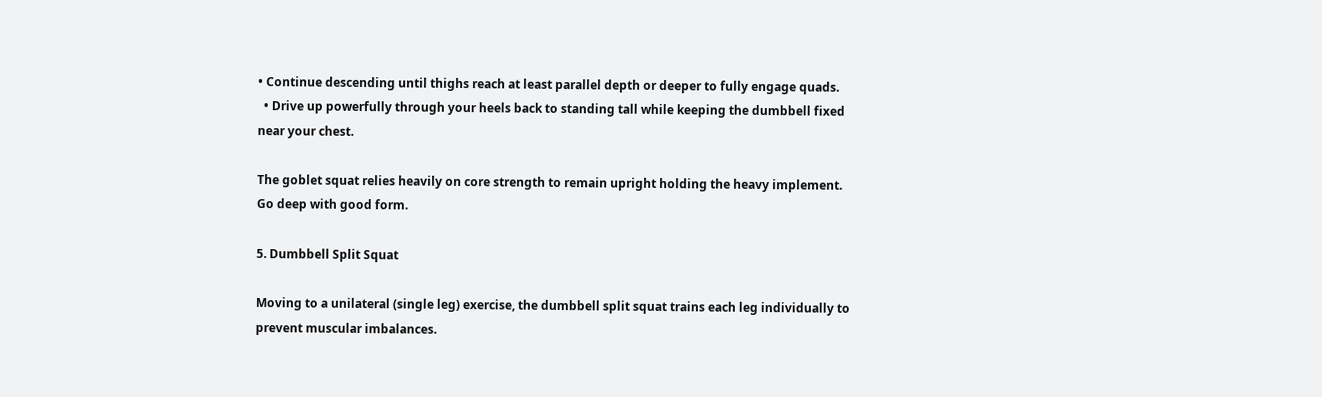• Continue descending until thighs reach at least parallel depth or deeper to fully engage quads.
  • Drive up powerfully through your heels back to standing tall while keeping the dumbbell fixed near your chest.

The goblet squat relies heavily on core strength to remain upright holding the heavy implement. Go deep with good form.

5. Dumbbell Split Squat

Moving to a unilateral (single leg) exercise, the dumbbell split squat trains each leg individually to prevent muscular imbalances.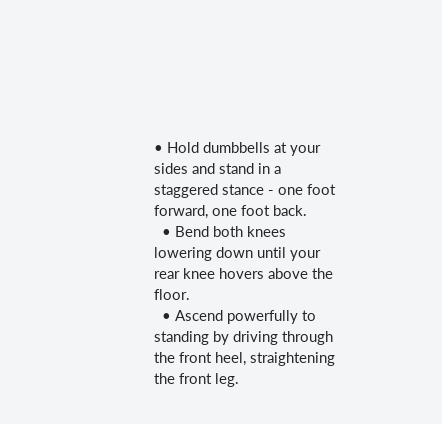• Hold dumbbells at your sides and stand in a staggered stance - one foot forward, one foot back.
  • Bend both knees lowering down until your rear knee hovers above the floor.
  • Ascend powerfully to standing by driving through the front heel, straightening the front leg.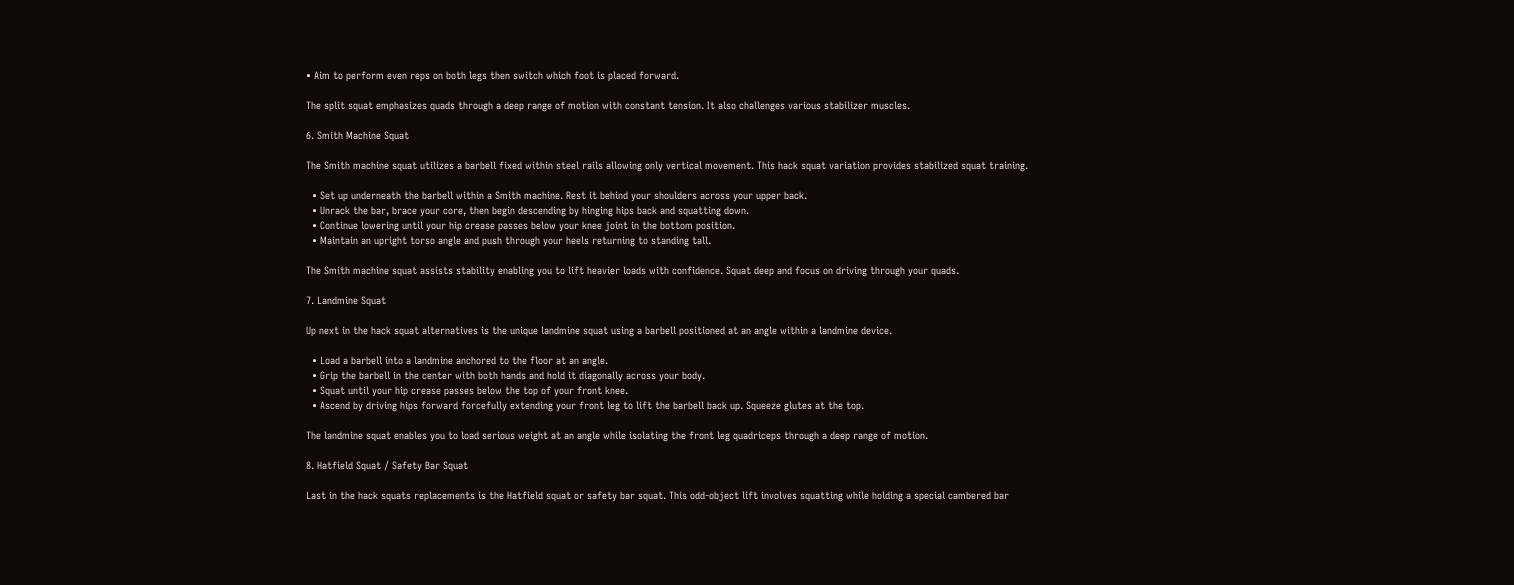• Aim to perform even reps on both legs then switch which foot is placed forward.

The split squat emphasizes quads through a deep range of motion with constant tension. It also challenges various stabilizer muscles.

6. Smith Machine Squat

The Smith machine squat utilizes a barbell fixed within steel rails allowing only vertical movement. This hack squat variation provides stabilized squat training.

  • Set up underneath the barbell within a Smith machine. Rest it behind your shoulders across your upper back.
  • Unrack the bar, brace your core, then begin descending by hinging hips back and squatting down.
  • Continue lowering until your hip crease passes below your knee joint in the bottom position.
  • Maintain an upright torso angle and push through your heels returning to standing tall.

The Smith machine squat assists stability enabling you to lift heavier loads with confidence. Squat deep and focus on driving through your quads.

7. Landmine Squat

Up next in the hack squat alternatives is the unique landmine squat using a barbell positioned at an angle within a landmine device.

  • Load a barbell into a landmine anchored to the floor at an angle.
  • Grip the barbell in the center with both hands and hold it diagonally across your body.
  • Squat until your hip crease passes below the top of your front knee.
  • Ascend by driving hips forward forcefully extending your front leg to lift the barbell back up. Squeeze glutes at the top.

The landmine squat enables you to load serious weight at an angle while isolating the front leg quadriceps through a deep range of motion.

8. Hatfield Squat / Safety Bar Squat

Last in the hack squats replacements is the Hatfield squat or safety bar squat. This odd-object lift involves squatting while holding a special cambered bar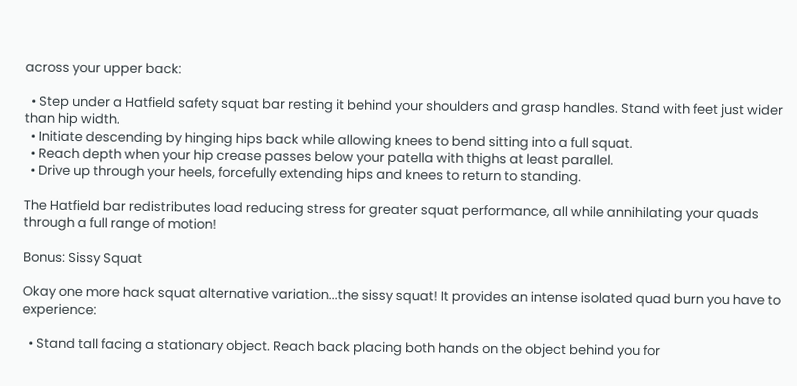across your upper back:

  • Step under a Hatfield safety squat bar resting it behind your shoulders and grasp handles. Stand with feet just wider than hip width.
  • Initiate descending by hinging hips back while allowing knees to bend sitting into a full squat.
  • Reach depth when your hip crease passes below your patella with thighs at least parallel.
  • Drive up through your heels, forcefully extending hips and knees to return to standing.

The Hatfield bar redistributes load reducing stress for greater squat performance, all while annihilating your quads through a full range of motion!

Bonus: Sissy Squat

Okay one more hack squat alternative variation...the sissy squat! It provides an intense isolated quad burn you have to experience:

  • Stand tall facing a stationary object. Reach back placing both hands on the object behind you for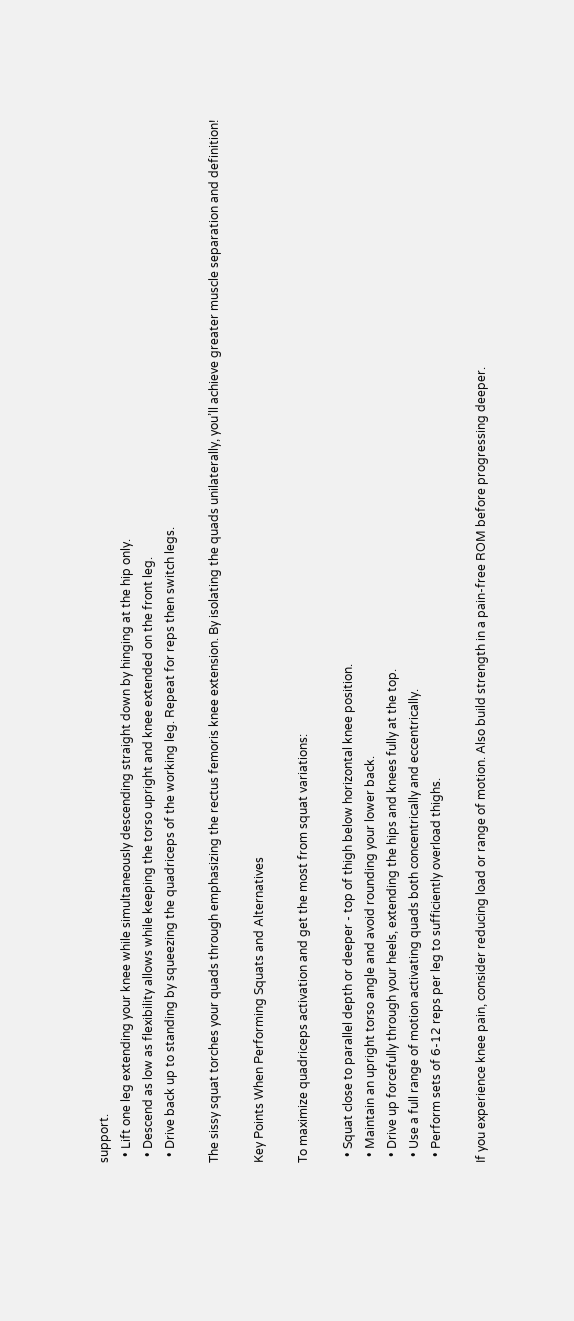support.
  • Lift one leg extending your knee while simultaneously descending straight down by hinging at the hip only.
  • Descend as low as flexibility allows while keeping the torso upright and knee extended on the front leg.
  • Drive back up to standing by squeezing the quadriceps of the working leg. Repeat for reps then switch legs.

The sissy squat torches your quads through emphasizing the rectus femoris knee extension. By isolating the quads unilaterally, you’ll achieve greater muscle separation and definition!

Key Points When Performing Squats and Alternatives

To maximize quadriceps activation and get the most from squat variations:

  • Squat close to parallel depth or deeper - top of thigh below horizontal knee position.
  • Maintain an upright torso angle and avoid rounding your lower back.
  • Drive up forcefully through your heels, extending the hips and knees fully at the top.
  • Use a full range of motion activating quads both concentrically and eccentrically.
  • Perform sets of 6-12 reps per leg to sufficiently overload thighs.

If you experience knee pain, consider reducing load or range of motion. Also build strength in a pain-free ROM before progressing deeper.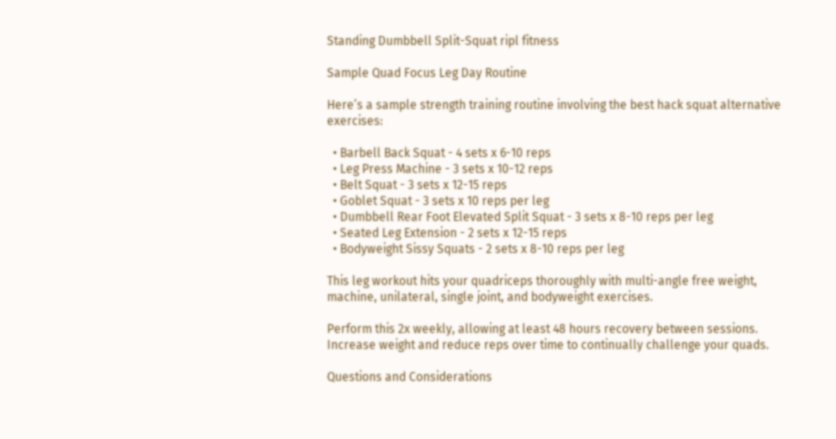Standing Dumbbell Split-Squat ripl fitness

Sample Quad Focus Leg Day Routine

Here’s a sample strength training routine involving the best hack squat alternative exercises:

  • Barbell Back Squat - 4 sets x 6-10 reps
  • Leg Press Machine - 3 sets x 10-12 reps
  • Belt Squat - 3 sets x 12-15 reps
  • Goblet Squat - 3 sets x 10 reps per leg
  • Dumbbell Rear Foot Elevated Split Squat - 3 sets x 8-10 reps per leg
  • Seated Leg Extension - 2 sets x 12-15 reps
  • Bodyweight Sissy Squats - 2 sets x 8-10 reps per leg

This leg workout hits your quadriceps thoroughly with multi-angle free weight, machine, unilateral, single joint, and bodyweight exercises.

Perform this 2x weekly, allowing at least 48 hours recovery between sessions. Increase weight and reduce reps over time to continually challenge your quads.

Questions and Considerations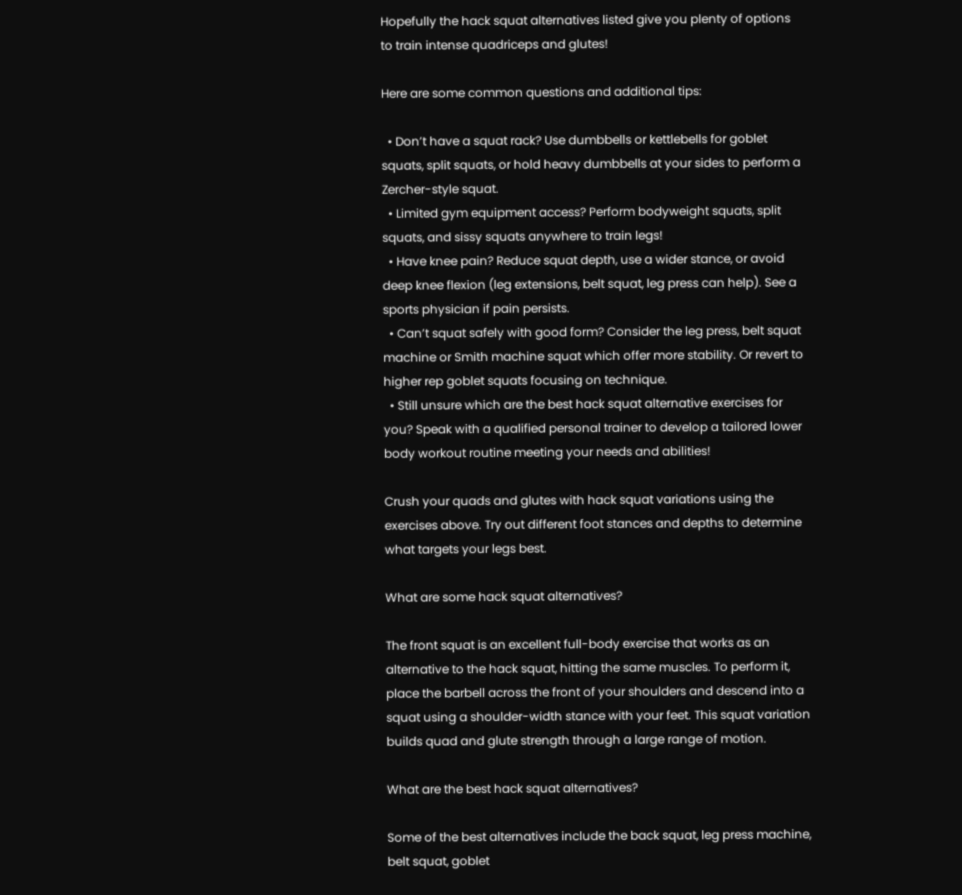Hopefully the hack squat alternatives listed give you plenty of options to train intense quadriceps and glutes!

Here are some common questions and additional tips:

  • Don’t have a squat rack? Use dumbbells or kettlebells for goblet squats, split squats, or hold heavy dumbbells at your sides to perform a Zercher-style squat.
  • Limited gym equipment access? Perform bodyweight squats, split squats, and sissy squats anywhere to train legs!
  • Have knee pain? Reduce squat depth, use a wider stance, or avoid deep knee flexion (leg extensions, belt squat, leg press can help). See a sports physician if pain persists.
  • Can’t squat safely with good form? Consider the leg press, belt squat machine or Smith machine squat which offer more stability. Or revert to higher rep goblet squats focusing on technique.
  • Still unsure which are the best hack squat alternative exercises for you? Speak with a qualified personal trainer to develop a tailored lower body workout routine meeting your needs and abilities!

Crush your quads and glutes with hack squat variations using the exercises above. Try out different foot stances and depths to determine what targets your legs best.

What are some hack squat alternatives?

The front squat is an excellent full-body exercise that works as an alternative to the hack squat, hitting the same muscles. To perform it, place the barbell across the front of your shoulders and descend into a squat using a shoulder-width stance with your feet. This squat variation builds quad and glute strength through a large range of motion.

What are the best hack squat alternatives?

Some of the best alternatives include the back squat, leg press machine, belt squat, goblet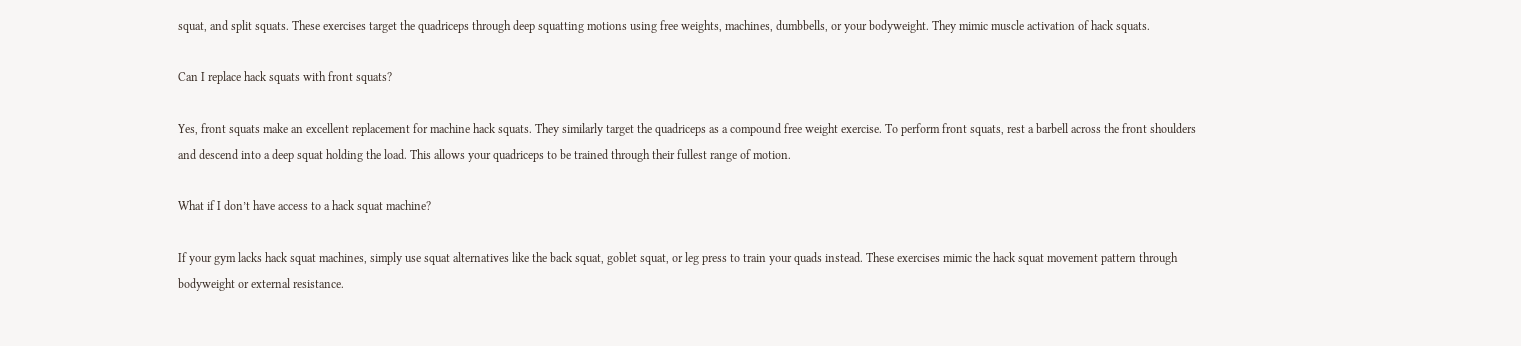squat, and split squats. These exercises target the quadriceps through deep squatting motions using free weights, machines, dumbbells, or your bodyweight. They mimic muscle activation of hack squats.

Can I replace hack squats with front squats?

Yes, front squats make an excellent replacement for machine hack squats. They similarly target the quadriceps as a compound free weight exercise. To perform front squats, rest a barbell across the front shoulders and descend into a deep squat holding the load. This allows your quadriceps to be trained through their fullest range of motion.

What if I don’t have access to a hack squat machine?

If your gym lacks hack squat machines, simply use squat alternatives like the back squat, goblet squat, or leg press to train your quads instead. These exercises mimic the hack squat movement pattern through bodyweight or external resistance.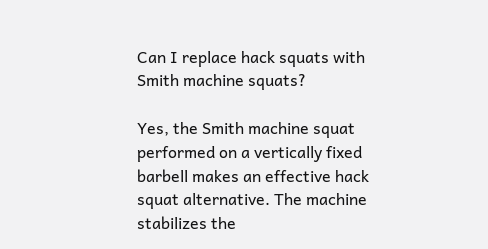Can I replace hack squats with Smith machine squats?

Yes, the Smith machine squat performed on a vertically fixed barbell makes an effective hack squat alternative. The machine stabilizes the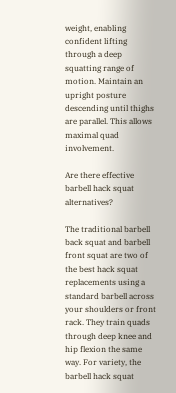weight, enabling confident lifting through a deep squatting range of motion. Maintain an upright posture descending until thighs are parallel. This allows maximal quad involvement.

Are there effective barbell hack squat alternatives?

The traditional barbell back squat and barbell front squat are two of the best hack squat replacements using a standard barbell across your shoulders or front rack. They train quads through deep knee and hip flexion the same way. For variety, the barbell hack squat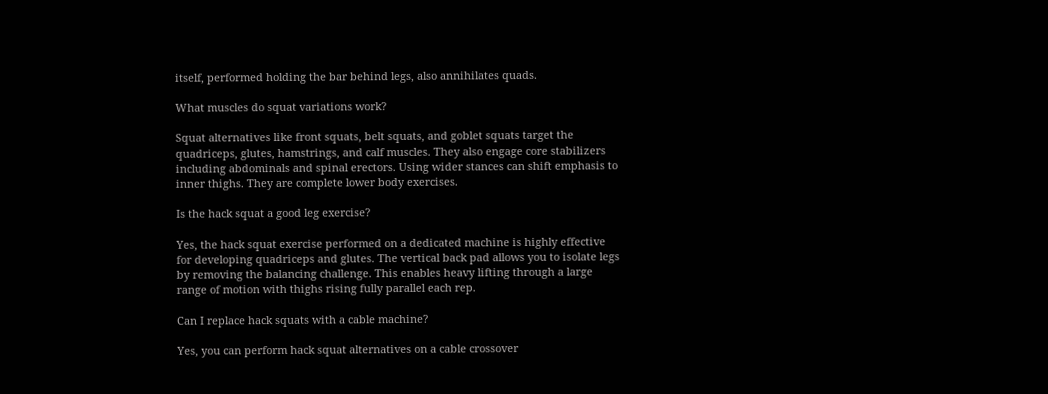itself, performed holding the bar behind legs, also annihilates quads.

What muscles do squat variations work?

Squat alternatives like front squats, belt squats, and goblet squats target the quadriceps, glutes, hamstrings, and calf muscles. They also engage core stabilizers including abdominals and spinal erectors. Using wider stances can shift emphasis to inner thighs. They are complete lower body exercises.

Is the hack squat a good leg exercise?

Yes, the hack squat exercise performed on a dedicated machine is highly effective for developing quadriceps and glutes. The vertical back pad allows you to isolate legs by removing the balancing challenge. This enables heavy lifting through a large range of motion with thighs rising fully parallel each rep.

Can I replace hack squats with a cable machine?

Yes, you can perform hack squat alternatives on a cable crossover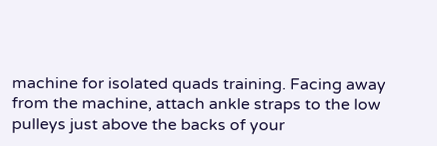machine for isolated quads training. Facing away from the machine, attach ankle straps to the low pulleys just above the backs of your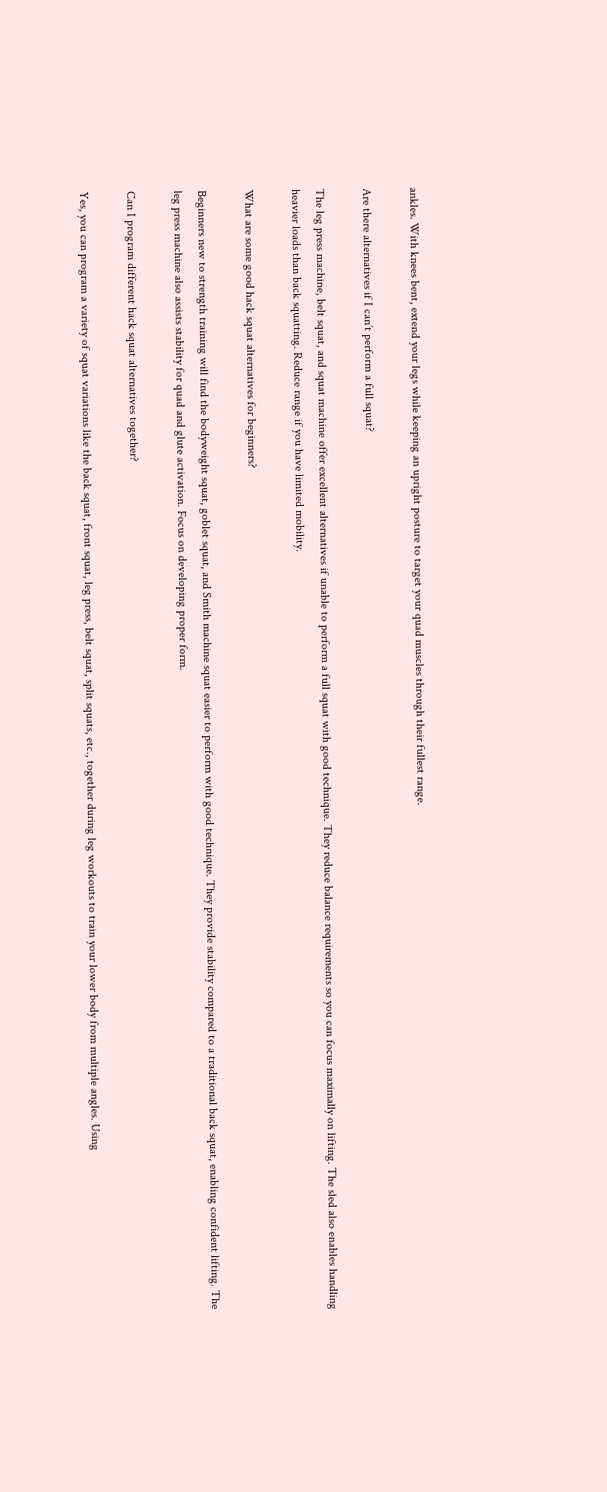ankles. With knees bent, extend your legs while keeping an upright posture to target your quad muscles through their fullest range.

Are there alternatives if I can’t perform a full squat?

The leg press machine, belt squat, and squat machine offer excellent alternatives if unable to perform a full squat with good technique. They reduce balance requirements so you can focus maximally on lifting. The sled also enables handling heavier loads than back squatting. Reduce range if you have limited mobility.

What are some good hack squat alternatives for beginners?

Beginners new to strength training will find the bodyweight squat, goblet squat, and Smith machine squat easier to perform with good technique. They provide stability compared to a traditional back squat, enabling confident lifting. The leg press machine also assists stability for quad and glute activation. Focus on developing proper form.

Can I program different hack squat alternatives together?

Yes, you can program a variety of squat variations like the back squat, front squat, leg press, belt squat, split squats, etc., together during leg workouts to train your lower body from multiple angles. Using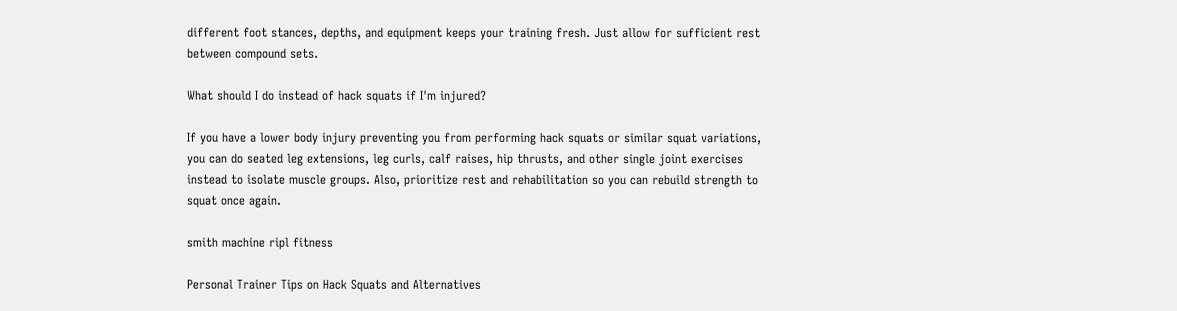different foot stances, depths, and equipment keeps your training fresh. Just allow for sufficient rest between compound sets.

What should I do instead of hack squats if I'm injured?

If you have a lower body injury preventing you from performing hack squats or similar squat variations, you can do seated leg extensions, leg curls, calf raises, hip thrusts, and other single joint exercises instead to isolate muscle groups. Also, prioritize rest and rehabilitation so you can rebuild strength to squat once again.

smith machine ripl fitness

Personal Trainer Tips on Hack Squats and Alternatives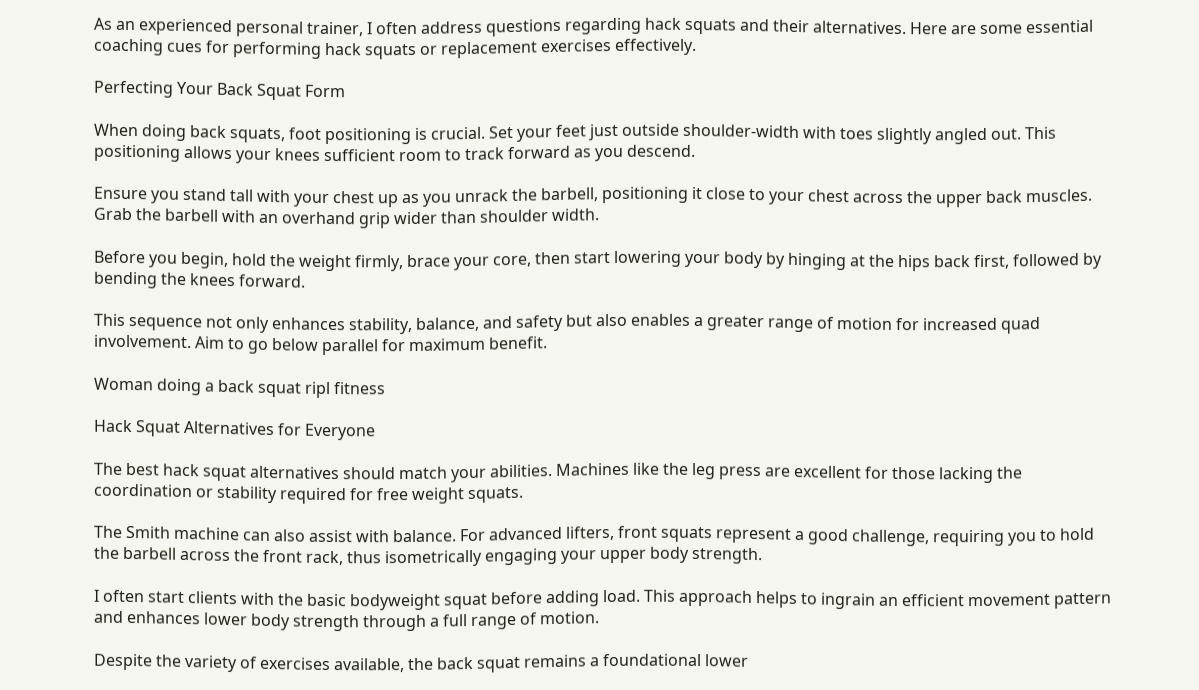As an experienced personal trainer, I often address questions regarding hack squats and their alternatives. Here are some essential coaching cues for performing hack squats or replacement exercises effectively.

Perfecting Your Back Squat Form

When doing back squats, foot positioning is crucial. Set your feet just outside shoulder-width with toes slightly angled out. This positioning allows your knees sufficient room to track forward as you descend.

Ensure you stand tall with your chest up as you unrack the barbell, positioning it close to your chest across the upper back muscles. Grab the barbell with an overhand grip wider than shoulder width.

Before you begin, hold the weight firmly, brace your core, then start lowering your body by hinging at the hips back first, followed by bending the knees forward.

This sequence not only enhances stability, balance, and safety but also enables a greater range of motion for increased quad involvement. Aim to go below parallel for maximum benefit.

Woman doing a back squat ripl fitness

Hack Squat Alternatives for Everyone

The best hack squat alternatives should match your abilities. Machines like the leg press are excellent for those lacking the coordination or stability required for free weight squats.

The Smith machine can also assist with balance. For advanced lifters, front squats represent a good challenge, requiring you to hold the barbell across the front rack, thus isometrically engaging your upper body strength.

I often start clients with the basic bodyweight squat before adding load. This approach helps to ingrain an efficient movement pattern and enhances lower body strength through a full range of motion.

Despite the variety of exercises available, the back squat remains a foundational lower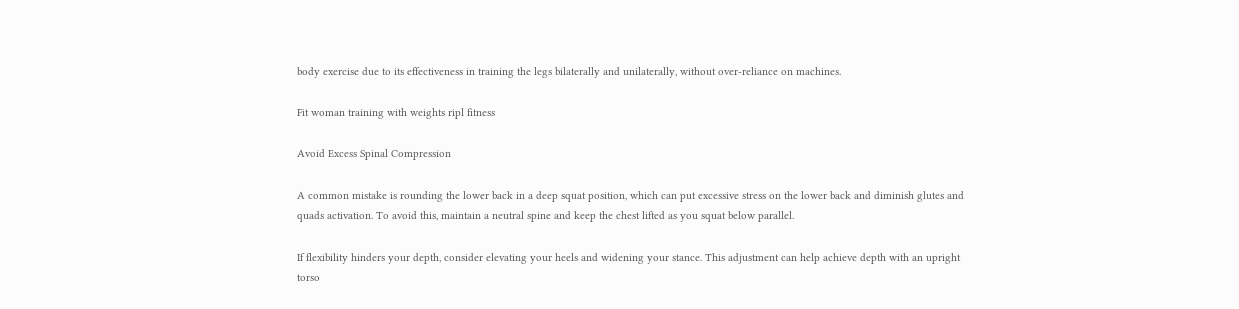body exercise due to its effectiveness in training the legs bilaterally and unilaterally, without over-reliance on machines.

Fit woman training with weights ripl fitness

Avoid Excess Spinal Compression

A common mistake is rounding the lower back in a deep squat position, which can put excessive stress on the lower back and diminish glutes and quads activation. To avoid this, maintain a neutral spine and keep the chest lifted as you squat below parallel.

If flexibility hinders your depth, consider elevating your heels and widening your stance. This adjustment can help achieve depth with an upright torso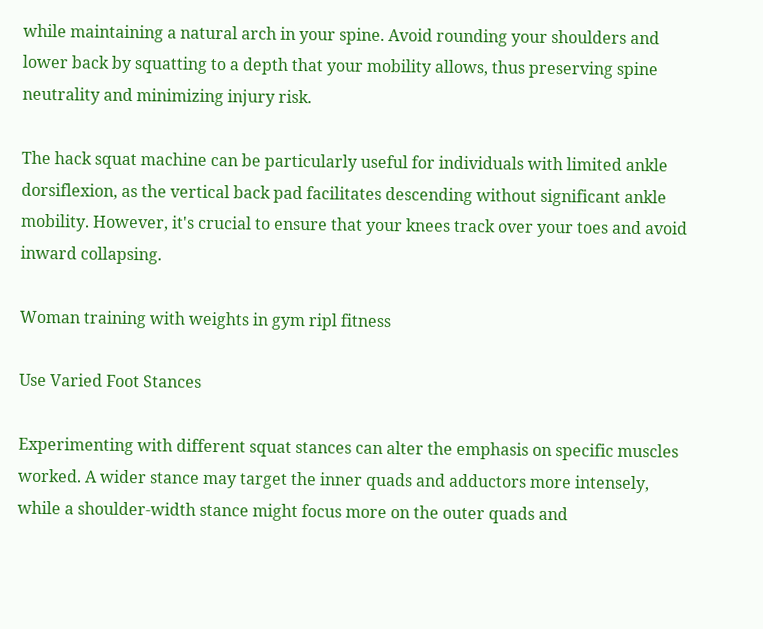while maintaining a natural arch in your spine. Avoid rounding your shoulders and lower back by squatting to a depth that your mobility allows, thus preserving spine neutrality and minimizing injury risk.

The hack squat machine can be particularly useful for individuals with limited ankle dorsiflexion, as the vertical back pad facilitates descending without significant ankle mobility. However, it's crucial to ensure that your knees track over your toes and avoid inward collapsing.

Woman training with weights in gym ripl fitness

Use Varied Foot Stances

Experimenting with different squat stances can alter the emphasis on specific muscles worked. A wider stance may target the inner quads and adductors more intensely, while a shoulder-width stance might focus more on the outer quads and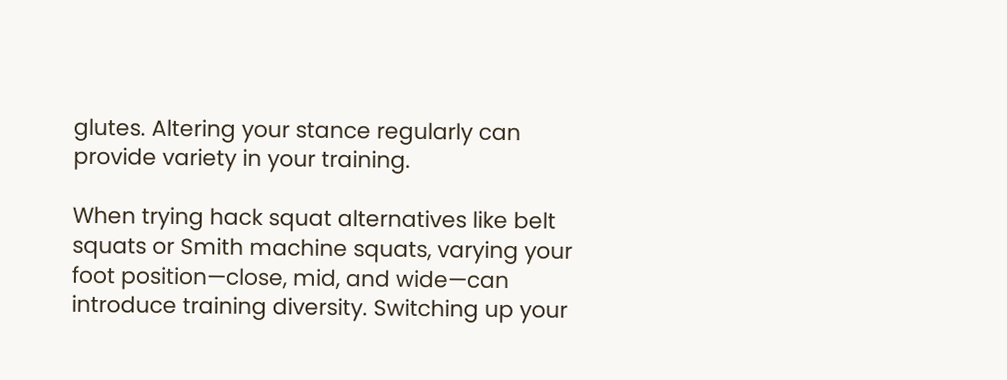glutes. Altering your stance regularly can provide variety in your training.

When trying hack squat alternatives like belt squats or Smith machine squats, varying your foot position—close, mid, and wide—can introduce training diversity. Switching up your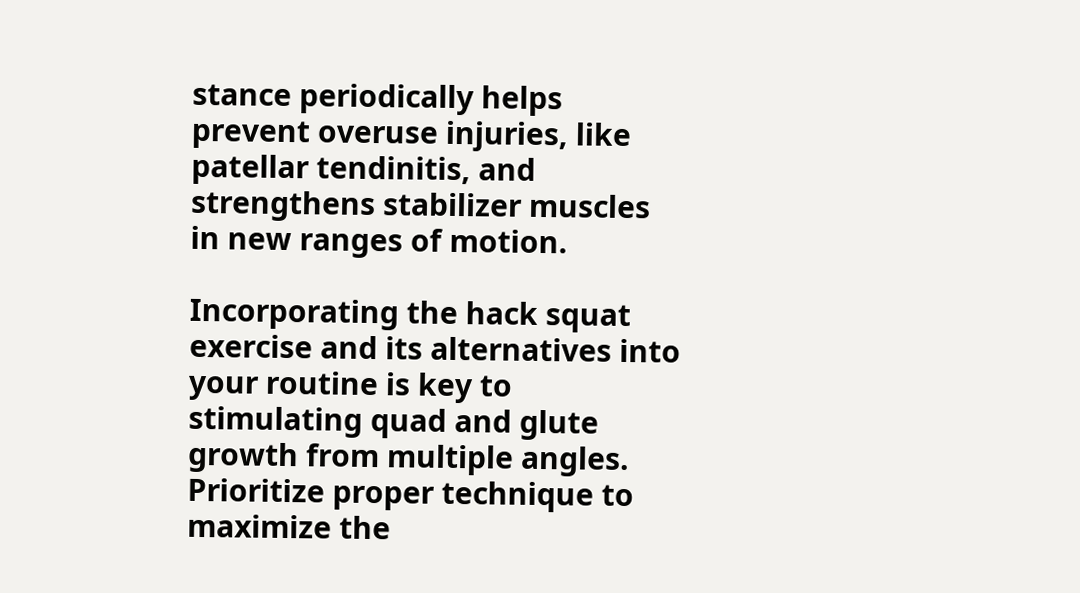stance periodically helps prevent overuse injuries, like patellar tendinitis, and strengthens stabilizer muscles in new ranges of motion.

Incorporating the hack squat exercise and its alternatives into your routine is key to stimulating quad and glute growth from multiple angles. Prioritize proper technique to maximize the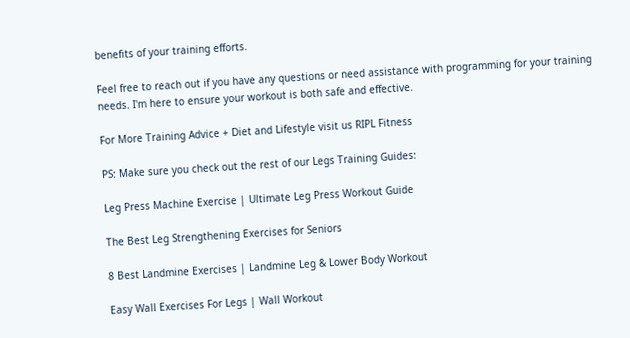benefits of your training efforts.

Feel free to reach out if you have any questions or need assistance with programming for your training needs. I'm here to ensure your workout is both safe and effective.

For More Training Advice + Diet and Lifestyle visit us RIPL Fitness

PS: Make sure you check out the rest of our Legs Training Guides:

Leg Press Machine Exercise | Ultimate Leg Press Workout Guide

The Best Leg Strengthening Exercises for Seniors

8 Best Landmine Exercises | Landmine Leg & Lower Body Workout

Easy Wall Exercises For Legs | Wall Workout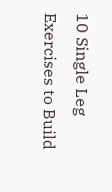10 Single Leg Exercises to Build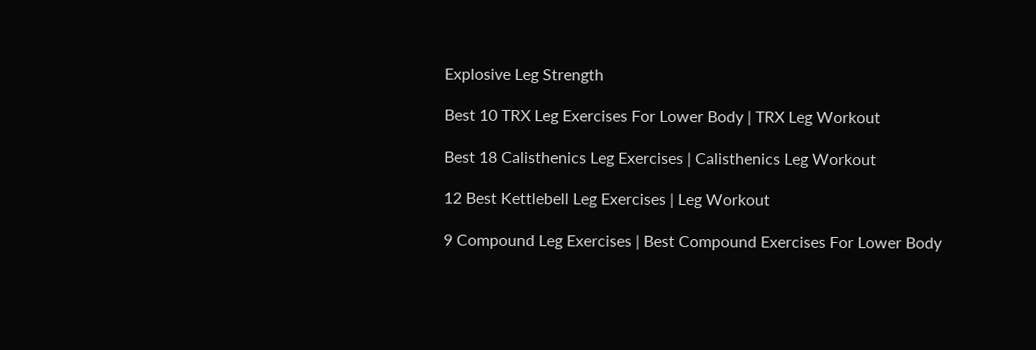Explosive Leg Strength

Best 10 TRX Leg Exercises For Lower Body | TRX Leg Workout

Best 18 Calisthenics Leg Exercises | Calisthenics Leg Workout

12 Best Kettlebell Leg Exercises | Leg Workout

9 Compound Leg Exercises | Best Compound Exercises For Lower Body